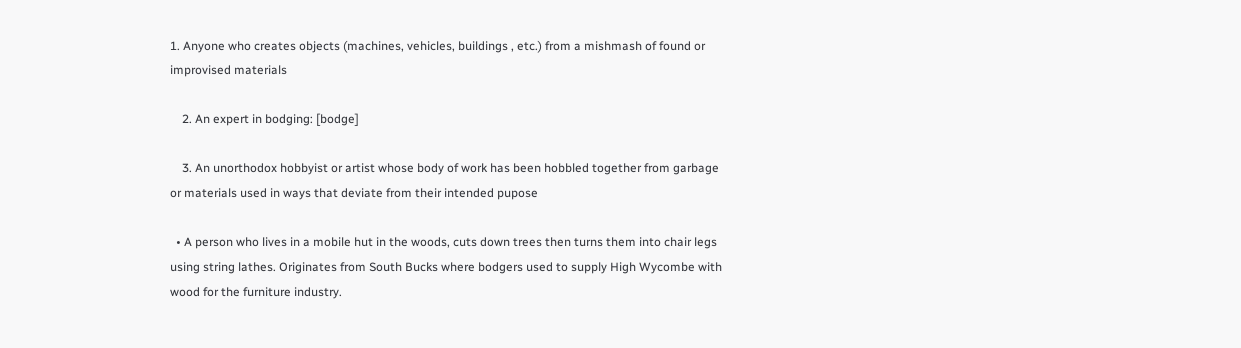1. Anyone who creates objects (machines, vehicles, buildings , etc.) from a mishmash of found or improvised materials

    2. An expert in bodging: [bodge]

    3. An unorthodox hobbyist or artist whose body of work has been hobbled together from garbage or materials used in ways that deviate from their intended pupose

  • A person who lives in a mobile hut in the woods, cuts down trees then turns them into chair legs using string lathes. Originates from South Bucks where bodgers used to supply High Wycombe with wood for the furniture industry.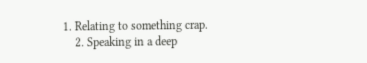1. Relating to something crap.
    2. Speaking in a deep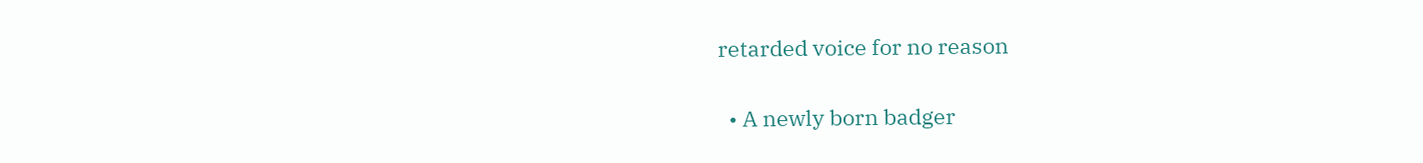retarded voice for no reason

  • A newly born badger